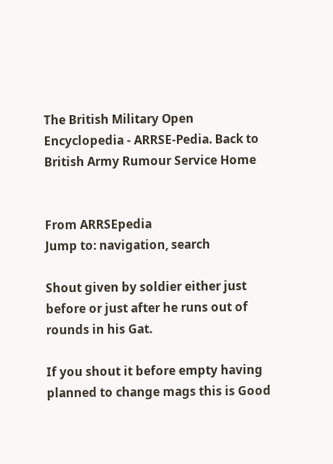The British Military Open Encyclopedia - ARRSE-Pedia. Back to British Army Rumour Service Home


From ARRSEpedia
Jump to: navigation, search

Shout given by soldier either just before or just after he runs out of rounds in his Gat.

If you shout it before empty having planned to change mags this is Good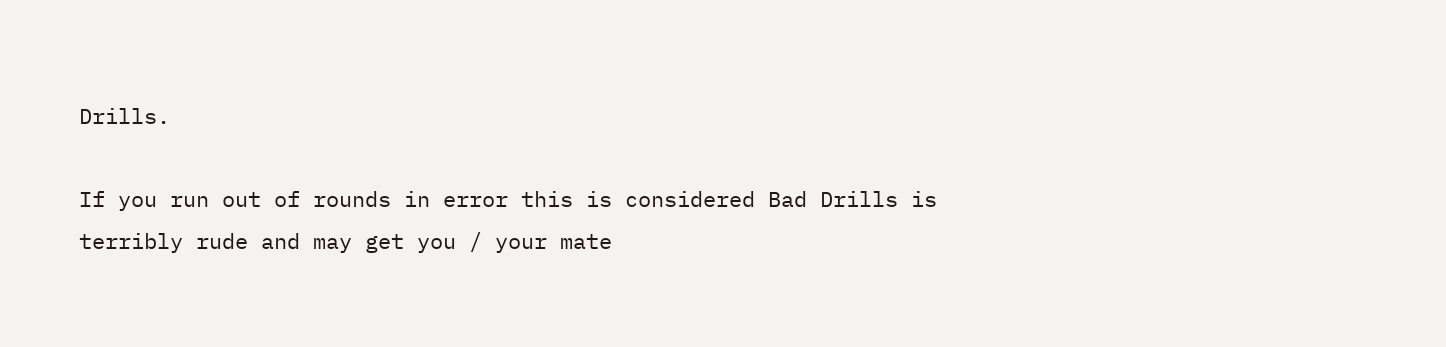Drills.

If you run out of rounds in error this is considered Bad Drills is terribly rude and may get you / your mate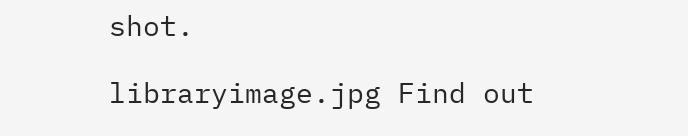shot.

libraryimage.jpg Find out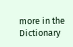more in the Dictionary